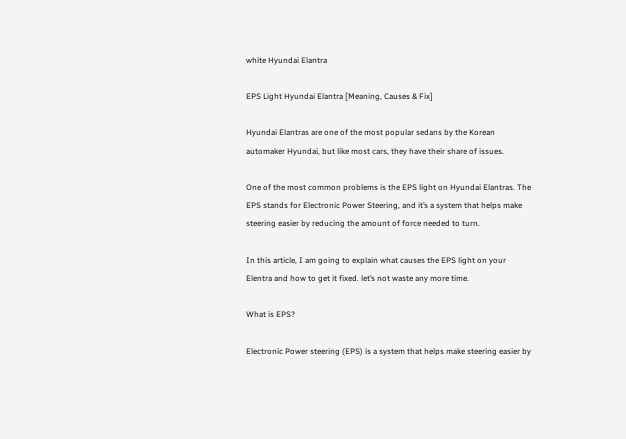white Hyundai Elantra

EPS Light Hyundai Elantra [Meaning, Causes & Fix]

Hyundai Elantras are one of the most popular sedans by the Korean automaker Hyundai, but like most cars, they have their share of issues.

One of the most common problems is the EPS light on Hyundai Elantras. The EPS stands for Electronic Power Steering, and it’s a system that helps make steering easier by reducing the amount of force needed to turn.

In this article, I am going to explain what causes the EPS light on your Elentra and how to get it fixed. let’s not waste any more time.

What is EPS?

Electronic Power steering (EPS) is a system that helps make steering easier by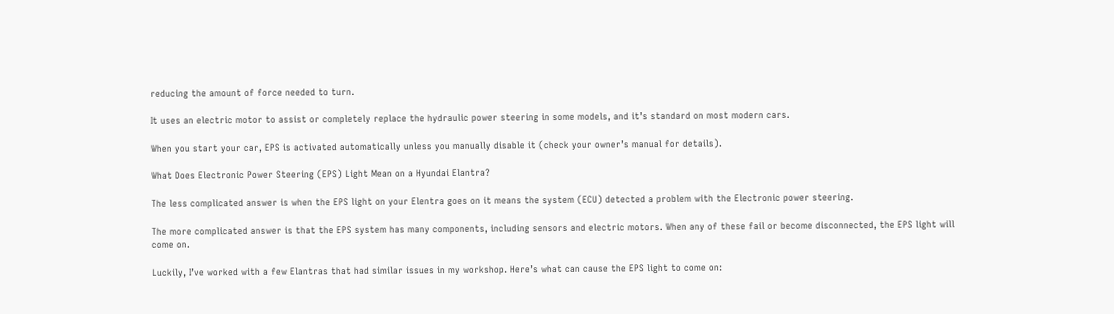reducing the amount of force needed to turn.

It uses an electric motor to assist or completely replace the hydraulic power steering in some models, and it’s standard on most modern cars.

When you start your car, EPS is activated automatically unless you manually disable it (check your owner’s manual for details).

What Does Electronic Power Steering (EPS) Light Mean on a Hyundai Elantra?

The less complicated answer is when the EPS light on your Elentra goes on it means the system (ECU) detected a problem with the Electronic power steering.

The more complicated answer is that the EPS system has many components, including sensors and electric motors. When any of these fail or become disconnected, the EPS light will come on.

Luckily, I’ve worked with a few Elantras that had similar issues in my workshop. Here’s what can cause the EPS light to come on: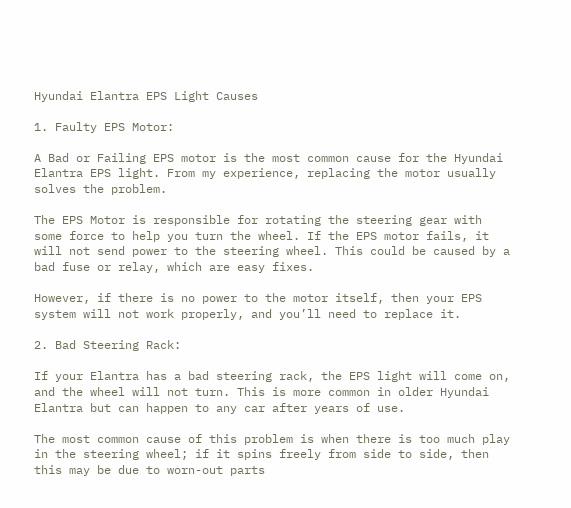Hyundai Elantra EPS Light Causes

1. Faulty EPS Motor:

A Bad or Failing EPS motor is the most common cause for the Hyundai Elantra EPS light. From my experience, replacing the motor usually solves the problem.

The EPS Motor is responsible for rotating the steering gear with some force to help you turn the wheel. If the EPS motor fails, it will not send power to the steering wheel. This could be caused by a bad fuse or relay, which are easy fixes.

However, if there is no power to the motor itself, then your EPS system will not work properly, and you’ll need to replace it.

2. Bad Steering Rack:

If your Elantra has a bad steering rack, the EPS light will come on, and the wheel will not turn. This is more common in older Hyundai Elantra but can happen to any car after years of use.

The most common cause of this problem is when there is too much play in the steering wheel; if it spins freely from side to side, then this may be due to worn-out parts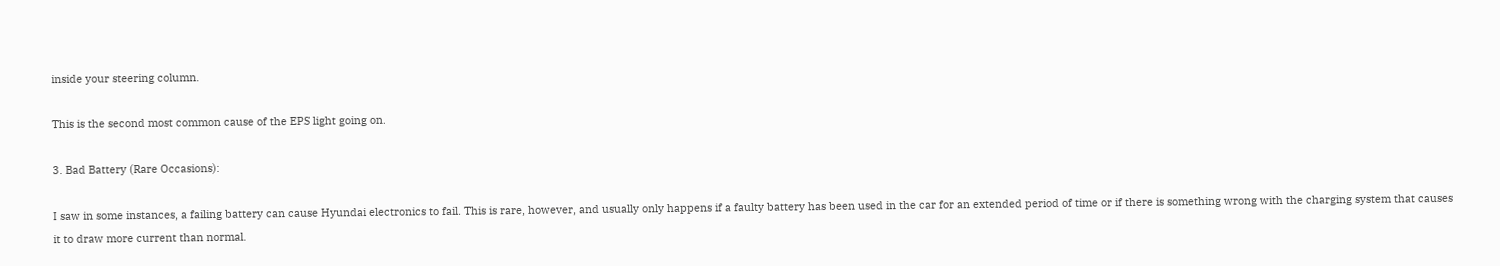inside your steering column.

This is the second most common cause of the EPS light going on.

3. Bad Battery (Rare Occasions):

I saw in some instances, a failing battery can cause Hyundai electronics to fail. This is rare, however, and usually only happens if a faulty battery has been used in the car for an extended period of time or if there is something wrong with the charging system that causes it to draw more current than normal.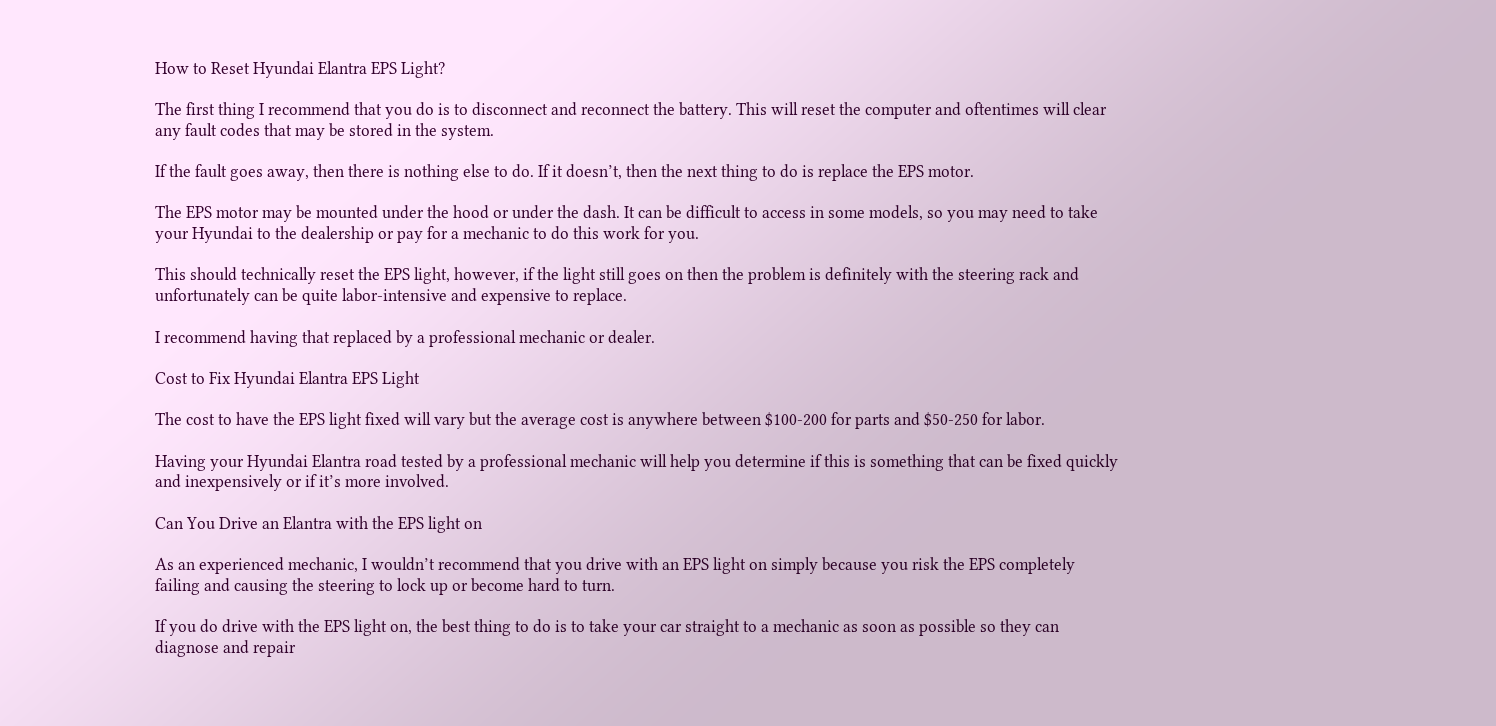How to Reset Hyundai Elantra EPS Light?

The first thing I recommend that you do is to disconnect and reconnect the battery. This will reset the computer and oftentimes will clear any fault codes that may be stored in the system.

If the fault goes away, then there is nothing else to do. If it doesn’t, then the next thing to do is replace the EPS motor.

The EPS motor may be mounted under the hood or under the dash. It can be difficult to access in some models, so you may need to take your Hyundai to the dealership or pay for a mechanic to do this work for you.

This should technically reset the EPS light, however, if the light still goes on then the problem is definitely with the steering rack and unfortunately can be quite labor-intensive and expensive to replace.

I recommend having that replaced by a professional mechanic or dealer.

Cost to Fix Hyundai Elantra EPS Light

The cost to have the EPS light fixed will vary but the average cost is anywhere between $100-200 for parts and $50-250 for labor.

Having your Hyundai Elantra road tested by a professional mechanic will help you determine if this is something that can be fixed quickly and inexpensively or if it’s more involved.

Can You Drive an Elantra with the EPS light on

As an experienced mechanic, I wouldn’t recommend that you drive with an EPS light on simply because you risk the EPS completely failing and causing the steering to lock up or become hard to turn.

If you do drive with the EPS light on, the best thing to do is to take your car straight to a mechanic as soon as possible so they can diagnose and repair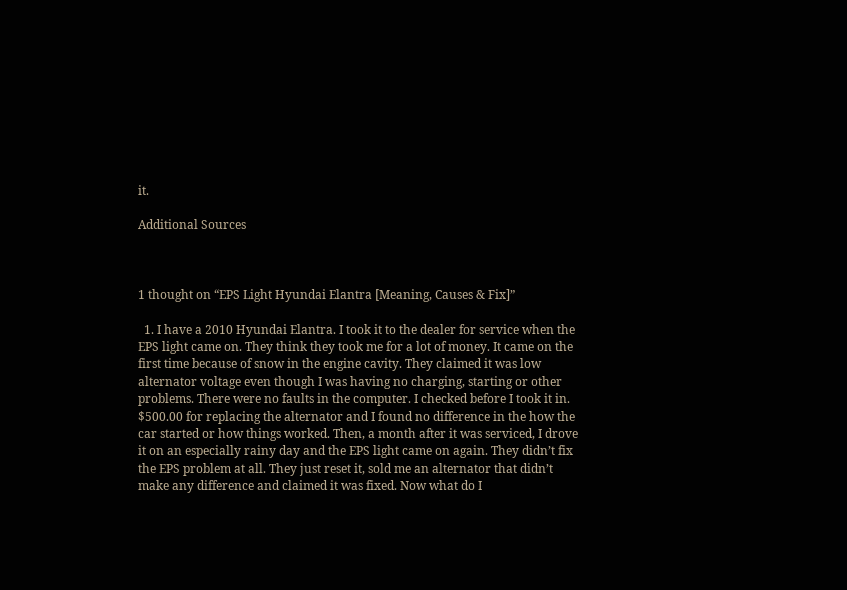it.

Additional Sources



1 thought on “EPS Light Hyundai Elantra [Meaning, Causes & Fix]”

  1. I have a 2010 Hyundai Elantra. I took it to the dealer for service when the EPS light came on. They think they took me for a lot of money. It came on the first time because of snow in the engine cavity. They claimed it was low alternator voltage even though I was having no charging, starting or other problems. There were no faults in the computer. I checked before I took it in. $500.00 for replacing the alternator and I found no difference in the how the car started or how things worked. Then, a month after it was serviced, I drove it on an especially rainy day and the EPS light came on again. They didn’t fix the EPS problem at all. They just reset it, sold me an alternator that didn’t make any difference and claimed it was fixed. Now what do I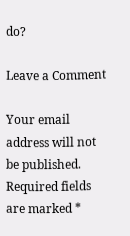do?

Leave a Comment

Your email address will not be published. Required fields are marked *